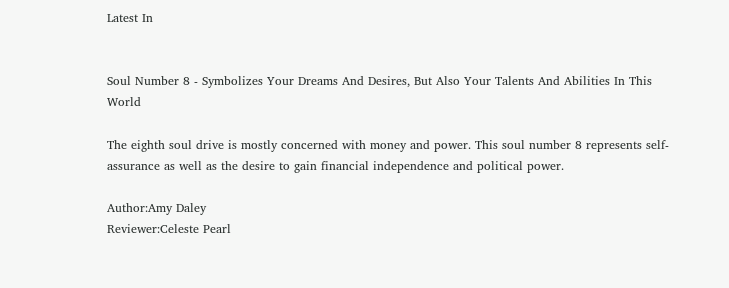Latest In


Soul Number 8 - Symbolizes Your Dreams And Desires, But Also Your Talents And Abilities In This World

The eighth soul drive is mostly concerned with money and power. This soul number 8 represents self-assurance as well as the desire to gain financial independence and political power.

Author:Amy Daley
Reviewer:Celeste Pearl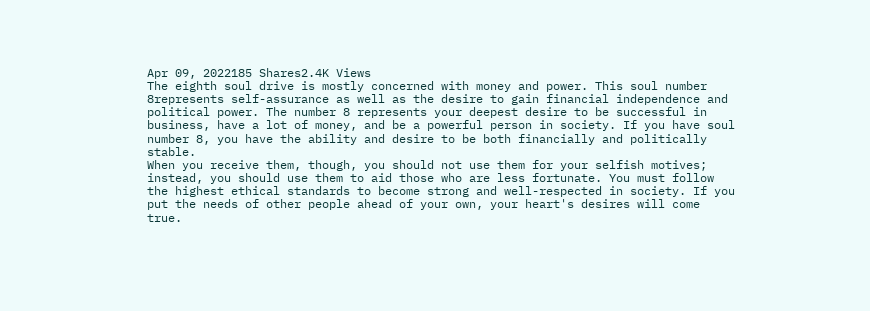Apr 09, 2022185 Shares2.4K Views
The eighth soul drive is mostly concerned with money and power. This soul number 8represents self-assurance as well as the desire to gain financial independence and political power. The number 8 represents your deepest desire to be successful in business, have a lot of money, and be a powerful person in society. If you have soul number 8, you have the ability and desire to be both financially and politically stable.
When you receive them, though, you should not use them for your selfish motives; instead, you should use them to aid those who are less fortunate. You must follow the highest ethical standards to become strong and well-respected in society. If you put the needs of other people ahead of your own, your heart's desires will come true.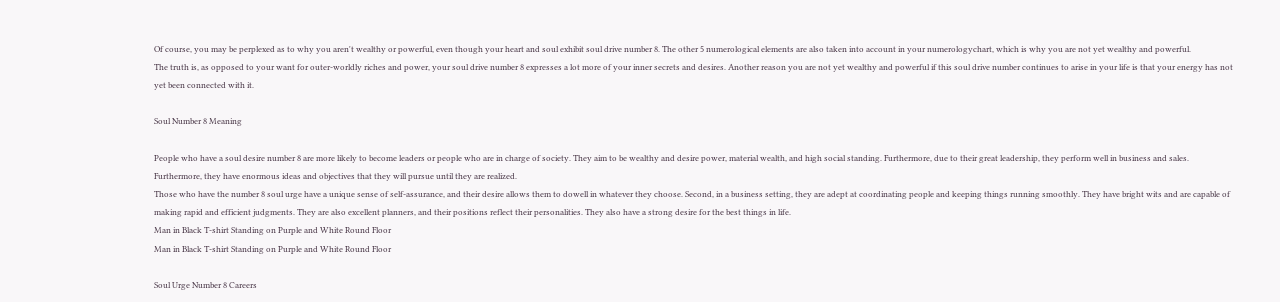Of course, you may be perplexed as to why you aren't wealthy or powerful, even though your heart and soul exhibit soul drive number 8. The other 5 numerological elements are also taken into account in your numerologychart, which is why you are not yet wealthy and powerful.
The truth is, as opposed to your want for outer-worldly riches and power, your soul drive number 8 expresses a lot more of your inner secrets and desires. Another reason you are not yet wealthy and powerful if this soul drive number continues to arise in your life is that your energy has not yet been connected with it.

Soul Number 8 Meaning

People who have a soul desire number 8 are more likely to become leaders or people who are in charge of society. They aim to be wealthy and desire power, material wealth, and high social standing. Furthermore, due to their great leadership, they perform well in business and sales. Furthermore, they have enormous ideas and objectives that they will pursue until they are realized.
Those who have the number 8 soul urge have a unique sense of self-assurance, and their desire allows them to dowell in whatever they choose. Second, in a business setting, they are adept at coordinating people and keeping things running smoothly. They have bright wits and are capable of making rapid and efficient judgments. They are also excellent planners, and their positions reflect their personalities. They also have a strong desire for the best things in life.
Man in Black T-shirt Standing on Purple and White Round Floor
Man in Black T-shirt Standing on Purple and White Round Floor

Soul Urge Number 8 Careers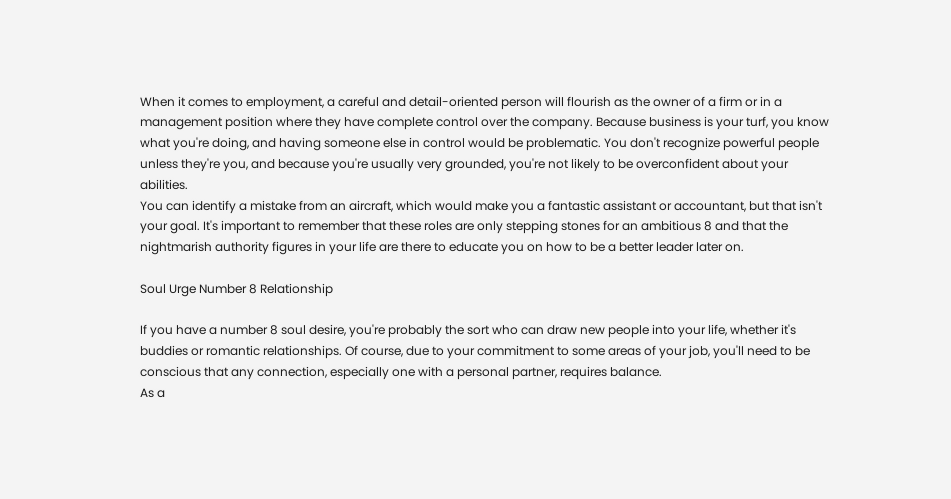When it comes to employment, a careful and detail-oriented person will flourish as the owner of a firm or in a management position where they have complete control over the company. Because business is your turf, you know what you're doing, and having someone else in control would be problematic. You don't recognize powerful people unless they're you, and because you're usually very grounded, you're not likely to be overconfident about your abilities.
You can identify a mistake from an aircraft, which would make you a fantastic assistant or accountant, but that isn't your goal. It's important to remember that these roles are only stepping stones for an ambitious 8 and that the nightmarish authority figures in your life are there to educate you on how to be a better leader later on.

Soul Urge Number 8 Relationship

If you have a number 8 soul desire, you're probably the sort who can draw new people into your life, whether it's buddies or romantic relationships. Of course, due to your commitment to some areas of your job, you'll need to be conscious that any connection, especially one with a personal partner, requires balance.
As a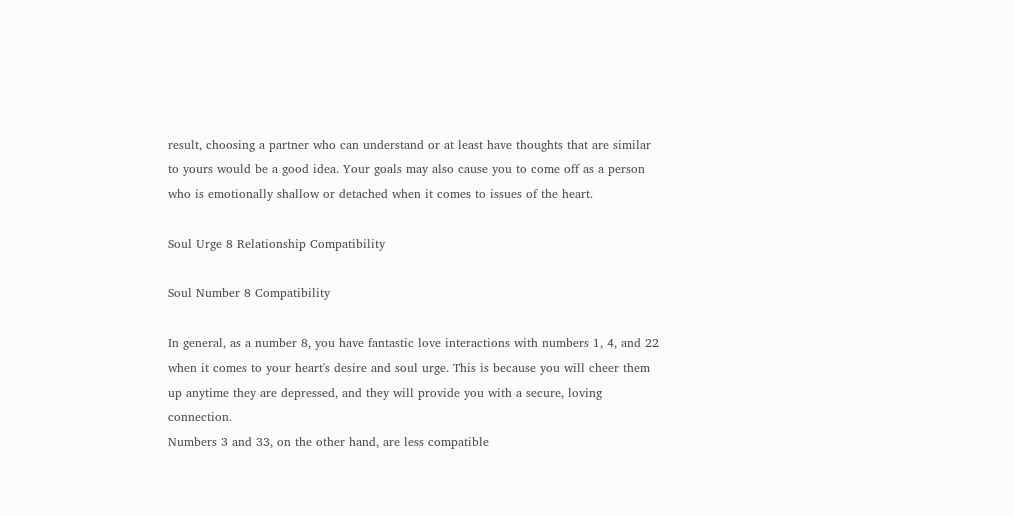result, choosing a partner who can understand or at least have thoughts that are similar to yours would be a good idea. Your goals may also cause you to come off as a person who is emotionally shallow or detached when it comes to issues of the heart.

Soul Urge 8 Relationship Compatibility

Soul Number 8 Compatibility

In general, as a number 8, you have fantastic love interactions with numbers 1, 4, and 22 when it comes to your heart's desire and soul urge. This is because you will cheer them up anytime they are depressed, and they will provide you with a secure, loving connection.
Numbers 3 and 33, on the other hand, are less compatible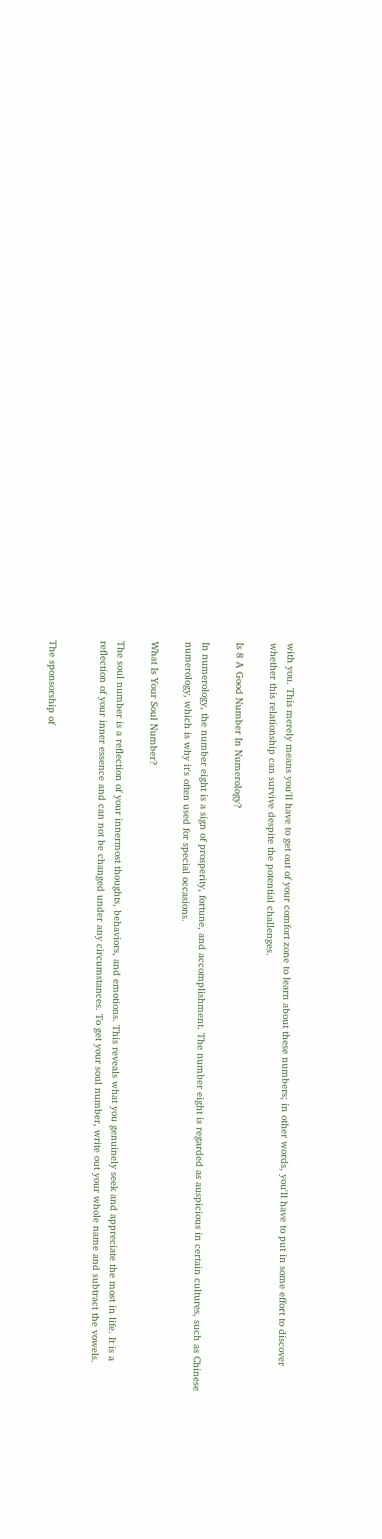with you. This merely means you'll have to get out of your comfort zone to learn about these numbers; in other words, you'll have to put in some effort to discover whether this relationship can survive despite the potential challenges.

Is 8 A Good Number In Numerology?

In numerology, the number eight is a sign of prosperity, fortune, and accomplishment. The number eight is regarded as auspicious in certain cultures, such as Chinese numerology, which is why it's often used for special occasions.

What Is Your Soul Number?

The soul number is a reflection of your innermost thoughts, behaviors, and emotions. This reveals what you genuinely seek and appreciate the most in life. It is a reflection of your inner essence and can not be changed under any circumstances. To get your soul number, write out your whole name and subtract the vowels.


The sponsorship of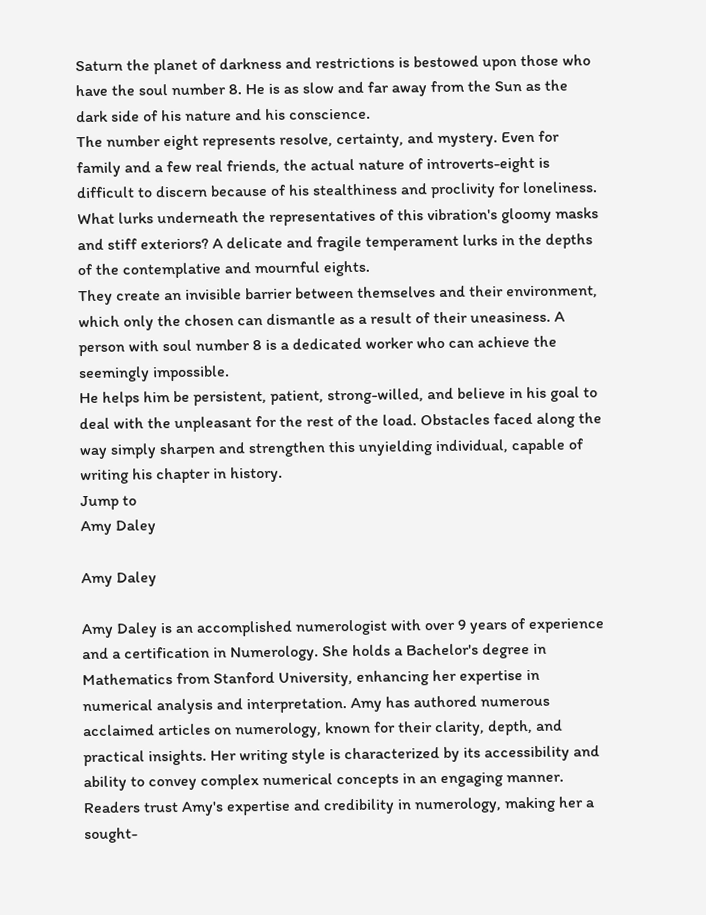Saturn the planet of darkness and restrictions is bestowed upon those who have the soul number 8. He is as slow and far away from the Sun as the dark side of his nature and his conscience.
The number eight represents resolve, certainty, and mystery. Even for family and a few real friends, the actual nature of introverts-eight is difficult to discern because of his stealthiness and proclivity for loneliness. What lurks underneath the representatives of this vibration's gloomy masks and stiff exteriors? A delicate and fragile temperament lurks in the depths of the contemplative and mournful eights.
They create an invisible barrier between themselves and their environment, which only the chosen can dismantle as a result of their uneasiness. A person with soul number 8 is a dedicated worker who can achieve the seemingly impossible.
He helps him be persistent, patient, strong-willed, and believe in his goal to deal with the unpleasant for the rest of the load. Obstacles faced along the way simply sharpen and strengthen this unyielding individual, capable of writing his chapter in history.
Jump to
Amy Daley

Amy Daley

Amy Daley is an accomplished numerologist with over 9 years of experience and a certification in Numerology. She holds a Bachelor's degree in Mathematics from Stanford University, enhancing her expertise in numerical analysis and interpretation. Amy has authored numerous acclaimed articles on numerology, known for their clarity, depth, and practical insights. Her writing style is characterized by its accessibility and ability to convey complex numerical concepts in an engaging manner. Readers trust Amy's expertise and credibility in numerology, making her a sought-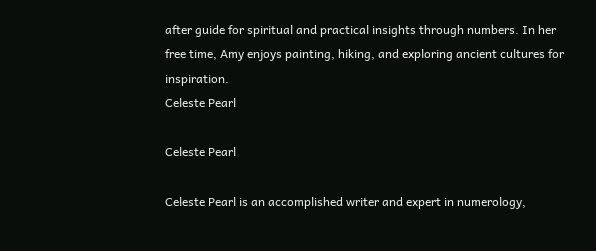after guide for spiritual and practical insights through numbers. In her free time, Amy enjoys painting, hiking, and exploring ancient cultures for inspiration.
Celeste Pearl

Celeste Pearl

Celeste Pearl is an accomplished writer and expert in numerology,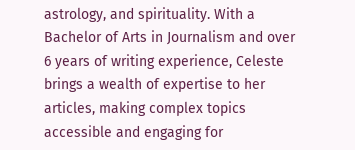astrology, and spirituality. With a Bachelor of Arts in Journalism and over 6 years of writing experience, Celeste brings a wealth of expertise to her articles, making complex topics accessible and engaging for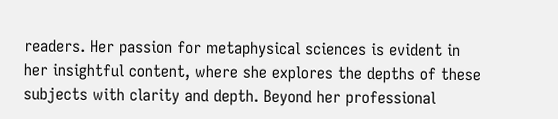readers. Her passion for metaphysical sciences is evident in her insightful content, where she explores the depths of these subjects with clarity and depth. Beyond her professional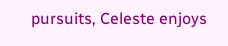pursuits, Celeste enjoys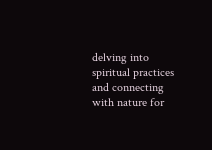delving into spiritual practices and connecting with nature for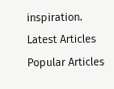inspiration.
Latest Articles
Popular Articles